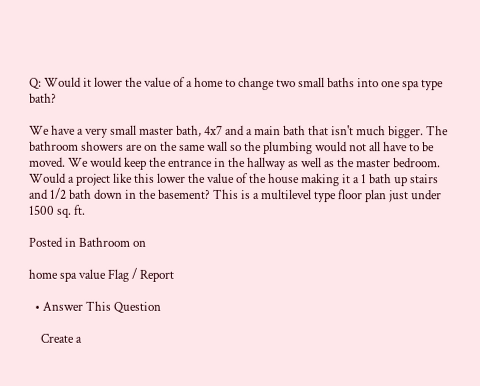Q: Would it lower the value of a home to change two small baths into one spa type bath?

We have a very small master bath, 4x7 and a main bath that isn't much bigger. The bathroom showers are on the same wall so the plumbing would not all have to be moved. We would keep the entrance in the hallway as well as the master bedroom. Would a project like this lower the value of the house making it a 1 bath up stairs and 1/2 bath down in the basement? This is a multilevel type floor plan just under 1500 sq. ft.

Posted in Bathroom on

home spa value Flag / Report

  • Answer This Question

    Create a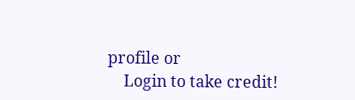profile or
    Login to take credit!